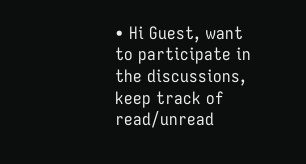• Hi Guest, want to participate in the discussions, keep track of read/unread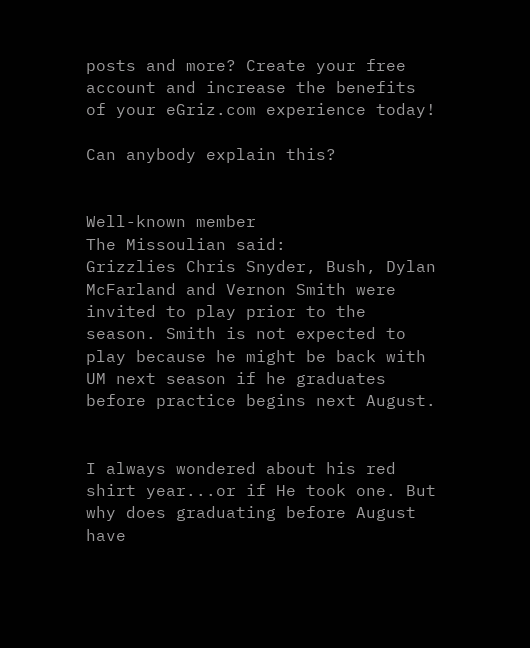posts and more? Create your free account and increase the benefits of your eGriz.com experience today!

Can anybody explain this?


Well-known member
The Missoulian said:
Grizzlies Chris Snyder, Bush, Dylan McFarland and Vernon Smith were invited to play prior to the season. Smith is not expected to play because he might be back with UM next season if he graduates before practice begins next August.


I always wondered about his red shirt year...or if He took one. But why does graduating before August have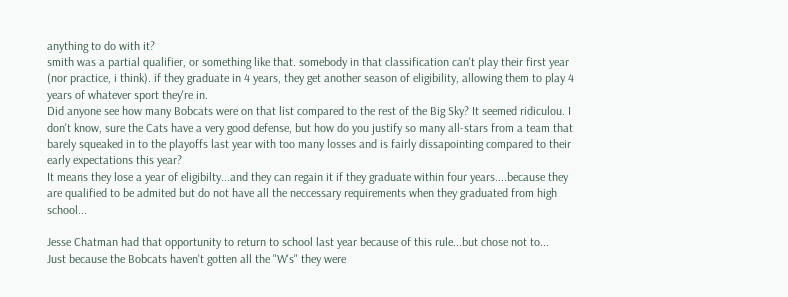anything to do with it?
smith was a partial qualifier, or something like that. somebody in that classification can't play their first year (nor practice, i think). if they graduate in 4 years, they get another season of eligibility, allowing them to play 4 years of whatever sport they're in.
Did anyone see how many Bobcats were on that list compared to the rest of the Big Sky? It seemed ridiculou. I don't know, sure the Cats have a very good defense, but how do you justify so many all-stars from a team that barely squeaked in to the playoffs last year with too many losses and is fairly dissapointing compared to their early expectations this year?
It means they lose a year of eligibilty...and they can regain it if they graduate within four years....because they are qualified to be admited but do not have all the neccessary requirements when they graduated from high school...

Jesse Chatman had that opportunity to return to school last year because of this rule...but chose not to...
Just because the Bobcats haven't gotten all the "W's" they were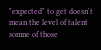"expected" to get doesn't mean the level of talent somne of those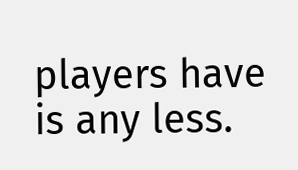players have is any less.